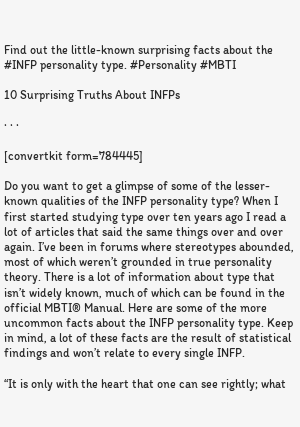Find out the little-known surprising facts about the #INFP personality type. #Personality #MBTI

10 Surprising Truths About INFPs

· · ·

[convertkit form=784445]

Do you want to get a glimpse of some of the lesser-known qualities of the INFP personality type? When I first started studying type over ten years ago I read a lot of articles that said the same things over and over again. I’ve been in forums where stereotypes abounded, most of which weren’t grounded in true personality theory. There is a lot of information about type that isn’t widely known, much of which can be found in the official MBTI® Manual. Here are some of the more uncommon facts about the INFP personality type. Keep in mind, a lot of these facts are the result of statistical findings and won’t relate to every single INFP.

“It is only with the heart that one can see rightly; what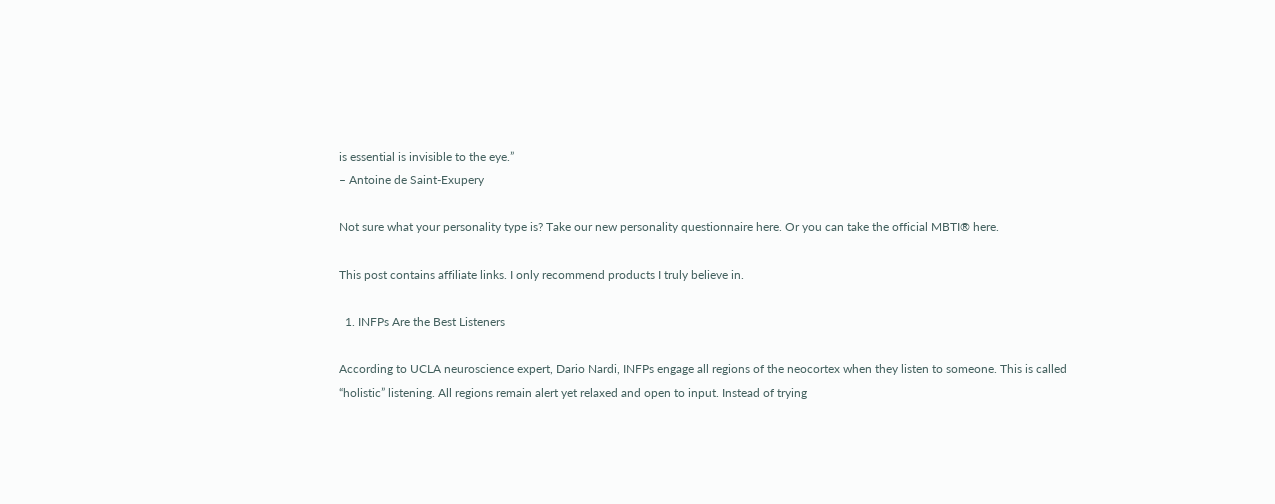is essential is invisible to the eye.”
– Antoine de Saint-Exupery

Not sure what your personality type is? Take our new personality questionnaire here. Or you can take the official MBTI® here.

This post contains affiliate links. I only recommend products I truly believe in.

  1. INFPs Are the Best Listeners

According to UCLA neuroscience expert, Dario Nardi, INFPs engage all regions of the neocortex when they listen to someone. This is called “holistic” listening. All regions remain alert yet relaxed and open to input. Instead of trying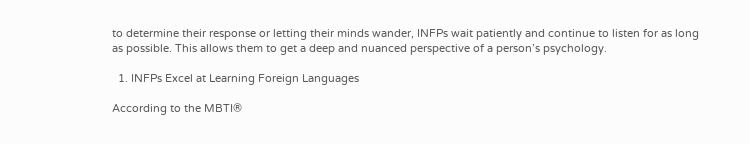to determine their response or letting their minds wander, INFPs wait patiently and continue to listen for as long as possible. This allows them to get a deep and nuanced perspective of a person’s psychology.

  1. INFPs Excel at Learning Foreign Languages

According to the MBTI®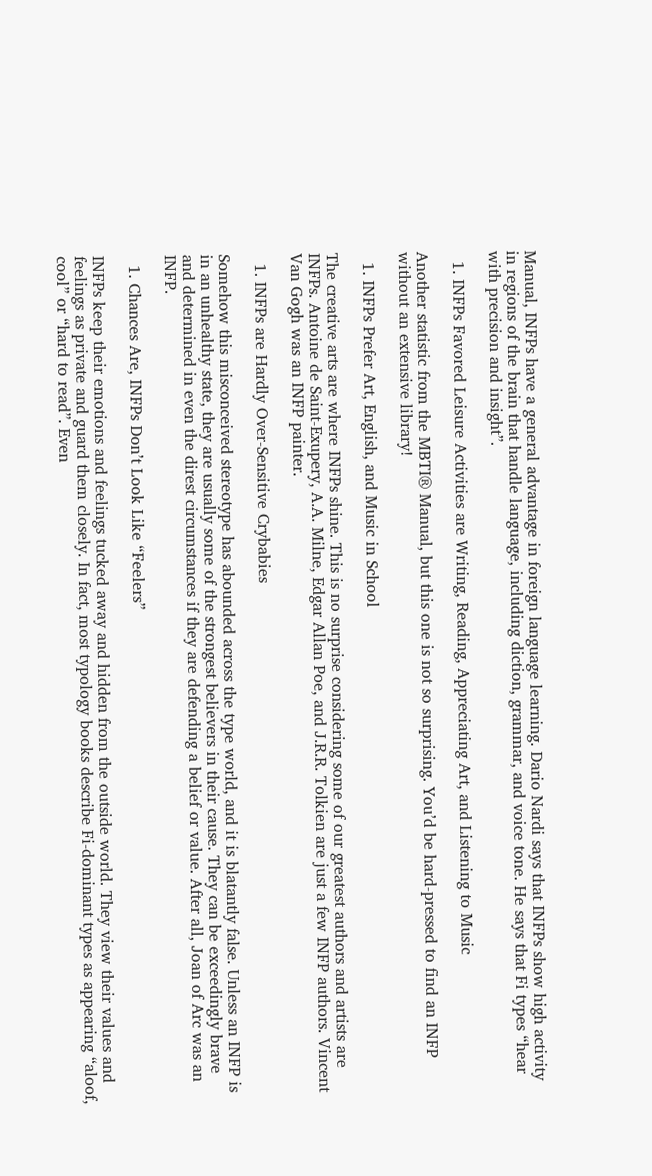Manual, INFPs have a general advantage in foreign language learning. Dario Nardi says that INFPs show high activity in regions of the brain that handle language, including diction, grammar, and voice tone. He says that Fi types “hear with precision and insight”.

  1. INFPs Favored Leisure Activities are Writing, Reading, Appreciating Art, and Listening to Music

Another statistic from the MBTI® Manual, but this one is not so surprising. You’d be hard-pressed to find an INFP without an extensive library!

  1. INFPs Prefer Art, English, and Music in School

The creative arts are where INFPs shine. This is no surprise considering some of our greatest authors and artists are INFPs. Antoine de Saint-Exupery, A.A. Milne, Edgar Allan Poe, and J.R.R. Tolkien are just a few INFP authors. Vincent Van Gogh was an INFP painter.

  1. INFPs are Hardly Over-Sensitive Crybabies

Somehow this misconceived stereotype has abounded across the type world, and it is blatantly false. Unless an INFP is in an unhealthy state, they are usually some of the strongest believers in their cause. They can be exceedingly brave and determined in even the direst circumstances if they are defending a belief or value. After all, Joan of Arc was an INFP.

  1. Chances Are, INFPs Don’t Look Like “Feelers”

INFPs keep their emotions and feelings tucked away and hidden from the outside world. They view their values and feelings as private and guard them closely. In fact, most typology books describe Fi-dominant types as appearing “aloof, cool” or “hard to read”. Even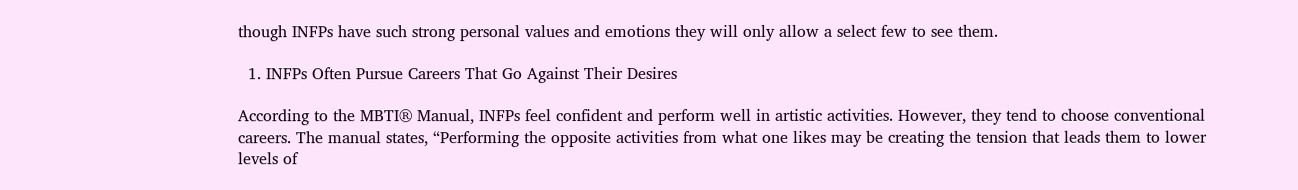though INFPs have such strong personal values and emotions they will only allow a select few to see them.

  1. INFPs Often Pursue Careers That Go Against Their Desires

According to the MBTI® Manual, INFPs feel confident and perform well in artistic activities. However, they tend to choose conventional careers. The manual states, “Performing the opposite activities from what one likes may be creating the tension that leads them to lower levels of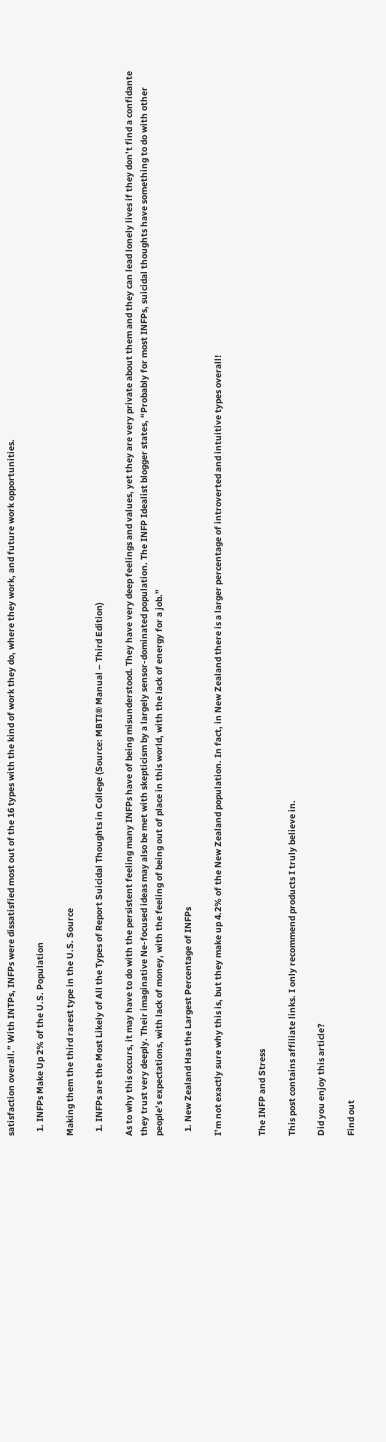satisfaction overall.” With INTPs, INFPs were dissatisfied most out of the 16 types with the kind of work they do, where they work, and future work opportunities.

  1. INFPs Make Up 2% of the U.S. Population

Making them the third rarest type in the U.S. Source

  1. INFPs are the Most Likely of All the Types of Report Suicidal Thoughts in College (Source: MBTI® Manual – Third Edition)

As to why this occurs, it may have to do with the persistent feeling many INFPs have of being misunderstood. They have very deep feelings and values, yet they are very private about them and they can lead lonely lives if they don’t find a confidante they trust very deeply. Their imaginative Ne-focused ideas may also be met with skepticism by a largely sensor-dominated population. The INFP Idealist blogger states, “Probably for most INFPs, suicidal thoughts have something to do with other people’s expectations, with lack of money, with the feeling of being out of place in this world, with the lack of energy for a job.”

  1. New Zealand Has the Largest Percentage of INFPs

I’m not exactly sure why this is, but they make up 4.2% of the New Zealand population. In fact, in New Zealand there is a larger percentage of introverted and intuitive types overall!


The INFP and Stress

This post contains affiliate links. I only recommend products I truly believe in.

Did you enjoy this article?

Find out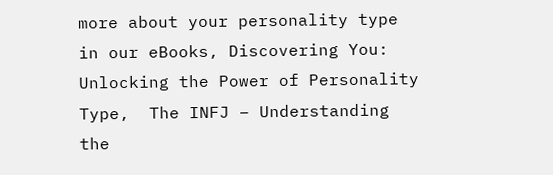more about your personality type in our eBooks, Discovering You: Unlocking the Power of Personality Type,  The INFJ – Understanding the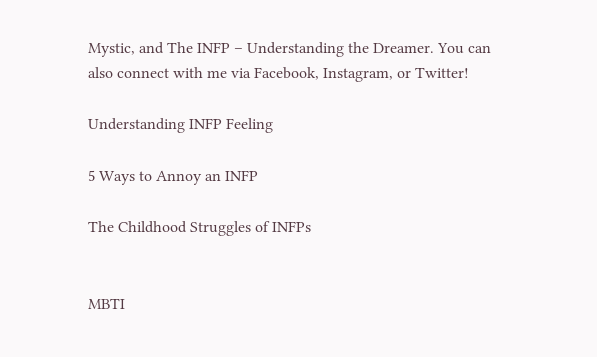Mystic, and The INFP – Understanding the Dreamer. You can also connect with me via Facebook, Instagram, or Twitter!

Understanding INFP Feeling

5 Ways to Annoy an INFP

The Childhood Struggles of INFPs


MBTI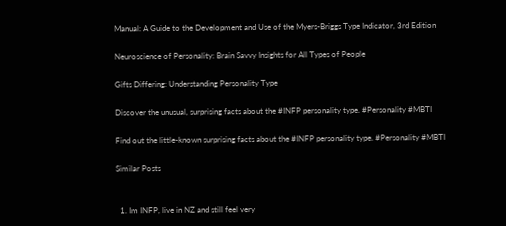Manual: A Guide to the Development and Use of the Myers-Briggs Type Indicator, 3rd Edition

Neuroscience of Personality: Brain Savvy Insights for All Types of People

Gifts Differing: Understanding Personality Type

Discover the unusual, surprising facts about the #INFP personality type. #Personality #MBTI

Find out the little-known surprising facts about the #INFP personality type. #Personality #MBTI

Similar Posts


  1. Im INFP, live in NZ and still feel very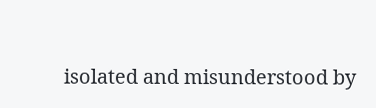isolated and misunderstood by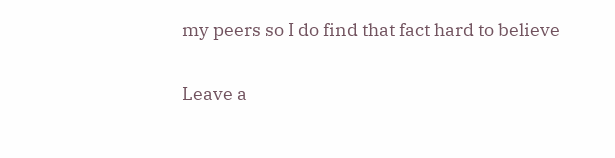my peers so I do find that fact hard to believe

Leave a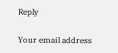Reply

Your email address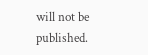will not be published.